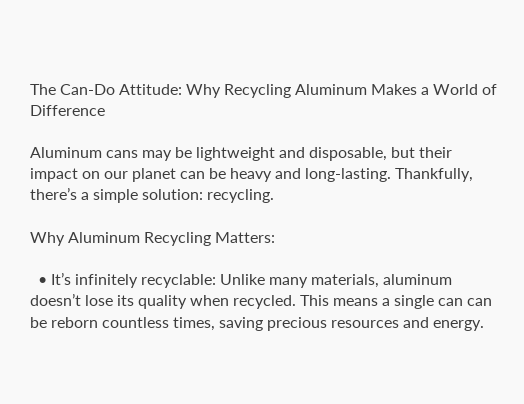The Can-Do Attitude: Why Recycling Aluminum Makes a World of Difference

Aluminum cans may be lightweight and disposable, but their impact on our planet can be heavy and long-lasting. Thankfully, there’s a simple solution: recycling.

Why Aluminum Recycling Matters:

  • It’s infinitely recyclable: Unlike many materials, aluminum doesn’t lose its quality when recycled. This means a single can can be reborn countless times, saving precious resources and energy.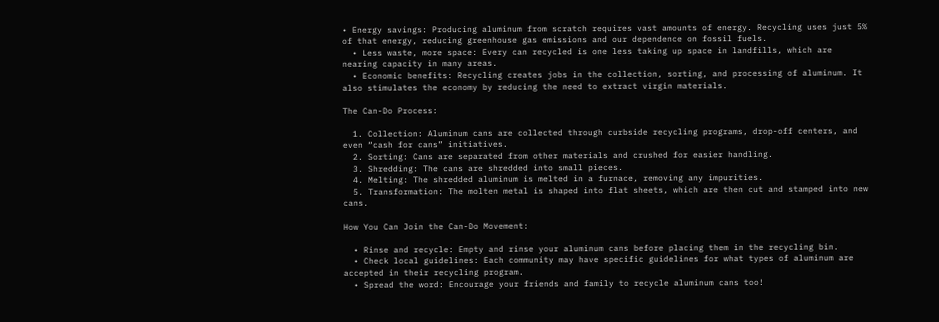• Energy savings: Producing aluminum from scratch requires vast amounts of energy. Recycling uses just 5% of that energy, reducing greenhouse gas emissions and our dependence on fossil fuels.
  • Less waste, more space: Every can recycled is one less taking up space in landfills, which are nearing capacity in many areas.
  • Economic benefits: Recycling creates jobs in the collection, sorting, and processing of aluminum. It also stimulates the economy by reducing the need to extract virgin materials.

The Can-Do Process:

  1. Collection: Aluminum cans are collected through curbside recycling programs, drop-off centers, and even “cash for cans” initiatives.
  2. Sorting: Cans are separated from other materials and crushed for easier handling.
  3. Shredding: The cans are shredded into small pieces.
  4. Melting: The shredded aluminum is melted in a furnace, removing any impurities.
  5. Transformation: The molten metal is shaped into flat sheets, which are then cut and stamped into new cans.

How You Can Join the Can-Do Movement:

  • Rinse and recycle: Empty and rinse your aluminum cans before placing them in the recycling bin.
  • Check local guidelines: Each community may have specific guidelines for what types of aluminum are accepted in their recycling program.
  • Spread the word: Encourage your friends and family to recycle aluminum cans too!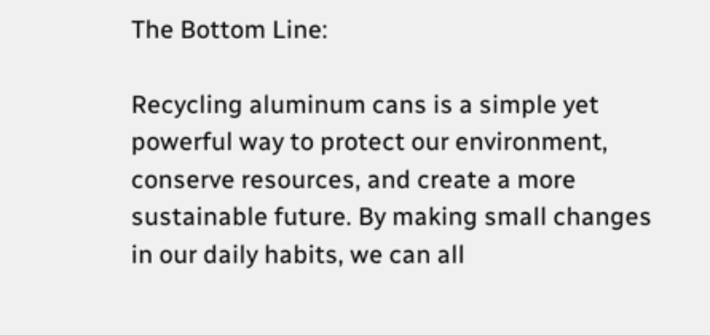The Bottom Line:

Recycling aluminum cans is a simple yet powerful way to protect our environment, conserve resources, and create a more sustainable future. By making small changes in our daily habits, we can all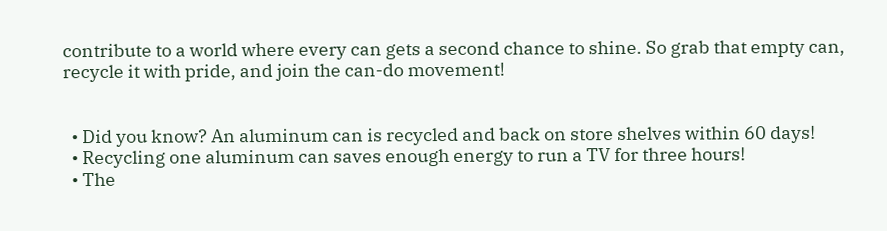contribute to a world where every can gets a second chance to shine. So grab that empty can, recycle it with pride, and join the can-do movement!


  • Did you know? An aluminum can is recycled and back on store shelves within 60 days!
  • Recycling one aluminum can saves enough energy to run a TV for three hours!
  • The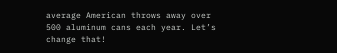average American throws away over 500 aluminum cans each year. Let’s change that!